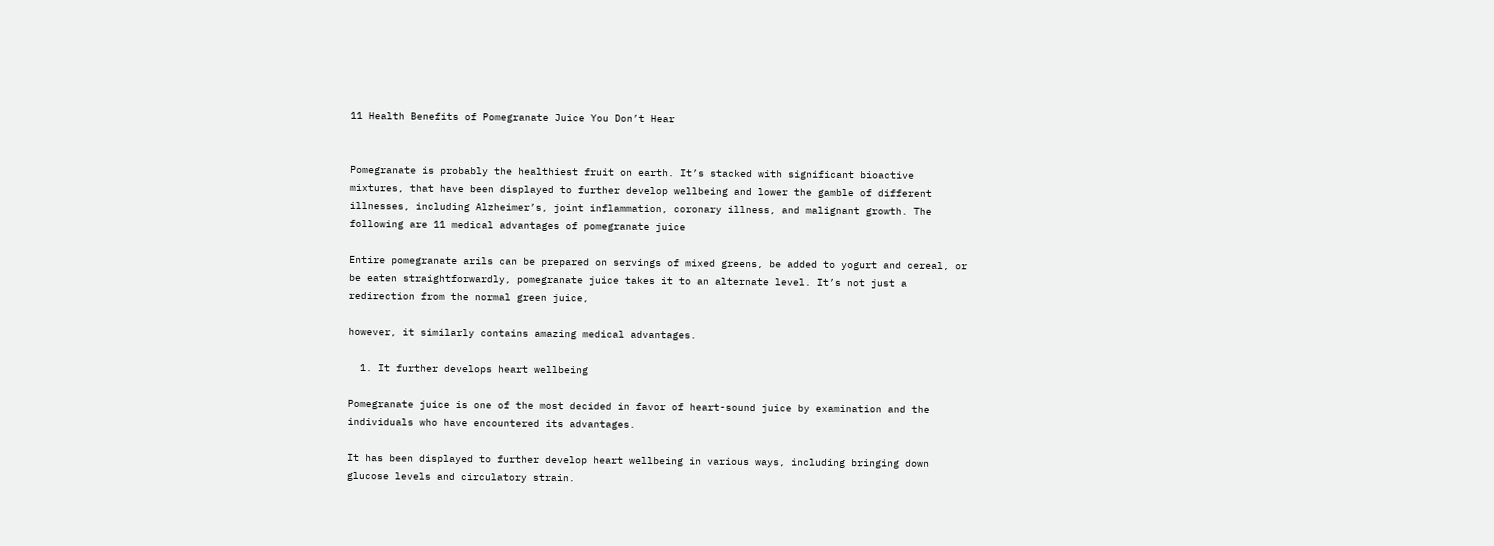11 Health Benefits of Pomegranate Juice You Don’t Hear


Pomegranate is probably the healthiest fruit on earth. It’s stacked with significant bioactive mixtures, that have been displayed to further develop wellbeing and lower the gamble of different illnesses, including Alzheimer’s, joint inflammation, coronary illness, and malignant growth. The following are 11 medical advantages of pomegranate juice

Entire pomegranate arils can be prepared on servings of mixed greens, be added to yogurt and cereal, or be eaten straightforwardly, pomegranate juice takes it to an alternate level. It’s not just a redirection from the normal green juice,

however, it similarly contains amazing medical advantages.

  1. It further develops heart wellbeing

Pomegranate juice is one of the most decided in favor of heart-sound juice by examination and the individuals who have encountered its advantages.

It has been displayed to further develop heart wellbeing in various ways, including bringing down glucose levels and circulatory strain.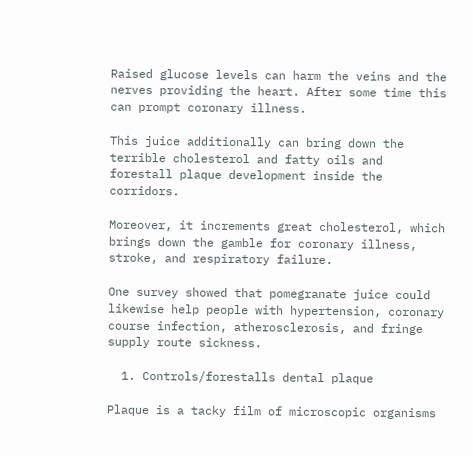Raised glucose levels can harm the veins and the nerves providing the heart. After some time this can prompt coronary illness.

This juice additionally can bring down the terrible cholesterol and fatty oils and forestall plaque development inside the corridors.

Moreover, it increments great cholesterol, which brings down the gamble for coronary illness, stroke, and respiratory failure.

One survey showed that pomegranate juice could likewise help people with hypertension, coronary course infection, atherosclerosis, and fringe supply route sickness.

  1. Controls/forestalls dental plaque

Plaque is a tacky film of microscopic organisms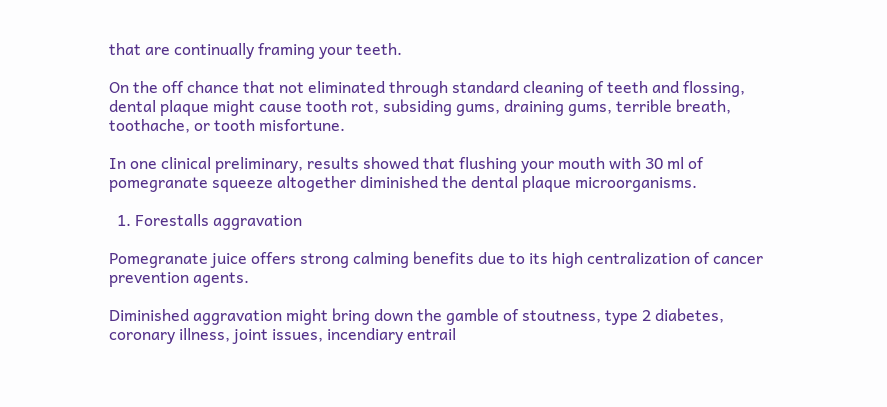that are continually framing your teeth.

On the off chance that not eliminated through standard cleaning of teeth and flossing, dental plaque might cause tooth rot, subsiding gums, draining gums, terrible breath, toothache, or tooth misfortune.

In one clinical preliminary, results showed that flushing your mouth with 30 ml of pomegranate squeeze altogether diminished the dental plaque microorganisms.

  1. Forestalls aggravation

Pomegranate juice offers strong calming benefits due to its high centralization of cancer prevention agents.

Diminished aggravation might bring down the gamble of stoutness, type 2 diabetes, coronary illness, joint issues, incendiary entrail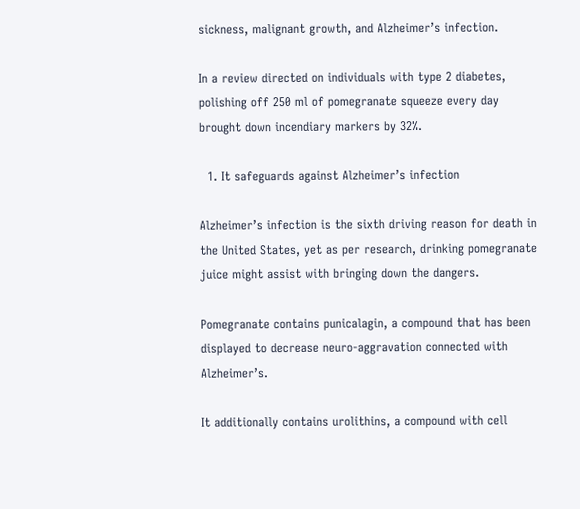sickness, malignant growth, and Alzheimer’s infection.

In a review directed on individuals with type 2 diabetes, polishing off 250 ml of pomegranate squeeze every day brought down incendiary markers by 32%.

  1. It safeguards against Alzheimer’s infection

Alzheimer’s infection is the sixth driving reason for death in the United States, yet as per research, drinking pomegranate juice might assist with bringing down the dangers.

Pomegranate contains punicalagin, a compound that has been displayed to decrease neuro-aggravation connected with Alzheimer’s.

It additionally contains urolithins, a compound with cell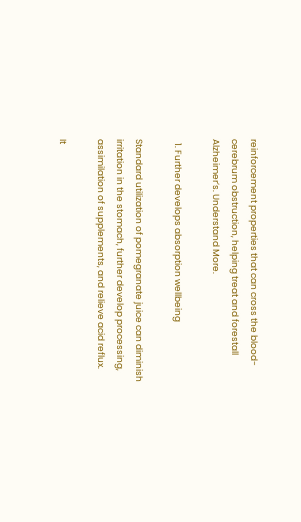reinforcement properties that can cross the blood-cerebrum obstruction, helping treat and forestall Alzheimer’s. Understand More.

  1. Further develops absorption wellbeing

Standard utilization of pomegranate juice can diminish irritation in the stomach, further develop processing, assimilation of supplements, and relieve acid reflux.

It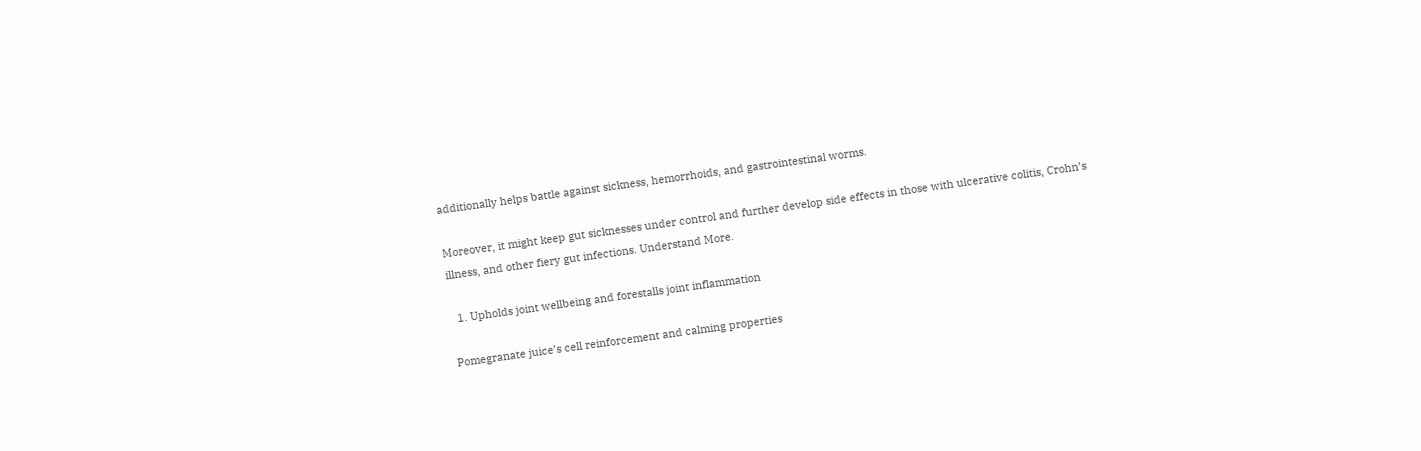additionally helps battle against sickness, hemorrhoids, and gastrointestinal worms.

Moreover, it might keep gut sicknesses under control and further develop side effects in those with ulcerative colitis, Crohn’s illness, and other fiery gut infections. Understand More.

  1. Upholds joint wellbeing and forestalls joint inflammation

Pomegranate juice’s cell reinforcement and calming properties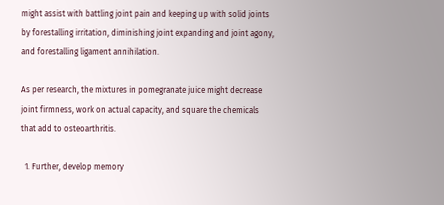might assist with battling joint pain and keeping up with solid joints by forestalling irritation, diminishing joint expanding and joint agony, and forestalling ligament annihilation.

As per research, the mixtures in pomegranate juice might decrease joint firmness, work on actual capacity, and square the chemicals that add to osteoarthritis.

  1. Further, develop memory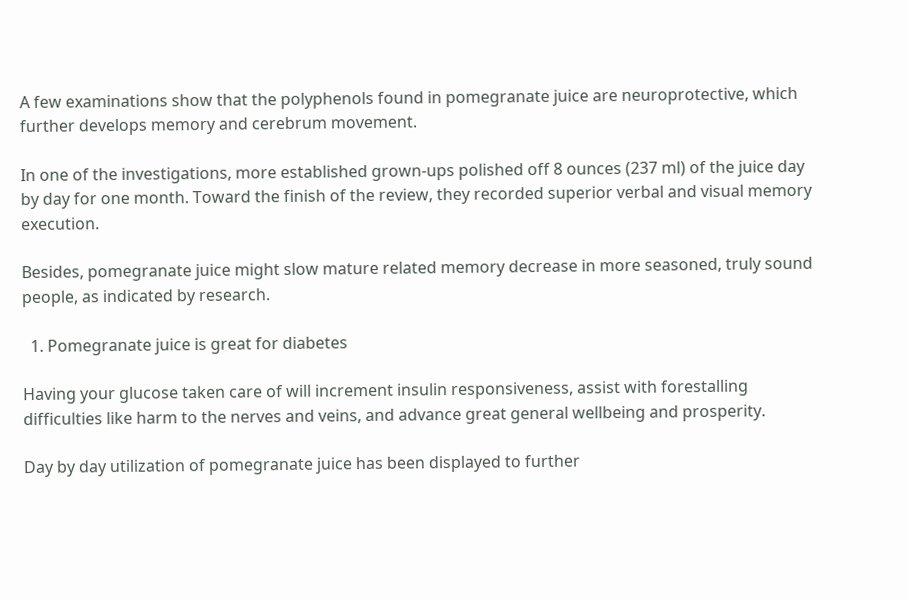A few examinations show that the polyphenols found in pomegranate juice are neuroprotective, which further develops memory and cerebrum movement.

In one of the investigations, more established grown-ups polished off 8 ounces (237 ml) of the juice day by day for one month. Toward the finish of the review, they recorded superior verbal and visual memory execution.

Besides, pomegranate juice might slow mature related memory decrease in more seasoned, truly sound people, as indicated by research.

  1. Pomegranate juice is great for diabetes

Having your glucose taken care of will increment insulin responsiveness, assist with forestalling difficulties like harm to the nerves and veins, and advance great general wellbeing and prosperity.

Day by day utilization of pomegranate juice has been displayed to further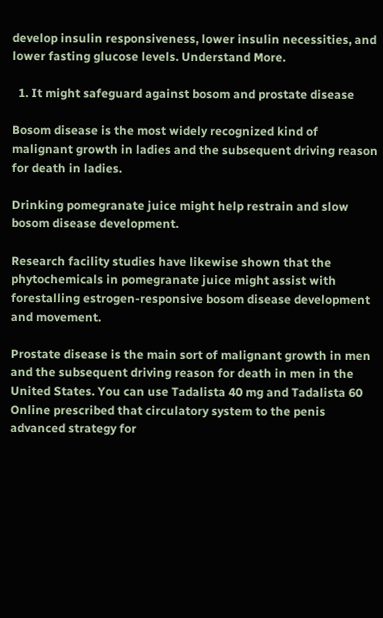develop insulin responsiveness, lower insulin necessities, and lower fasting glucose levels. Understand More.

  1. It might safeguard against bosom and prostate disease

Bosom disease is the most widely recognized kind of malignant growth in ladies and the subsequent driving reason for death in ladies.

Drinking pomegranate juice might help restrain and slow bosom disease development.

Research facility studies have likewise shown that the phytochemicals in pomegranate juice might assist with forestalling estrogen-responsive bosom disease development and movement.

Prostate disease is the main sort of malignant growth in men and the subsequent driving reason for death in men in the United States. You can use Tadalista 40 mg and Tadalista 60 Online prescribed that circulatory system to the penis advanced strategy for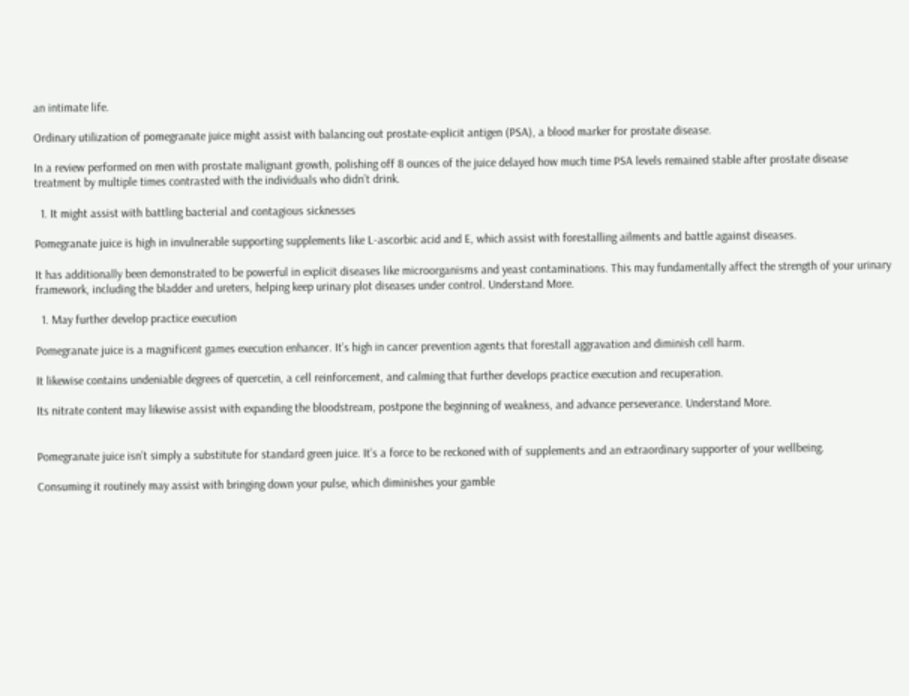an intimate life.

Ordinary utilization of pomegranate juice might assist with balancing out prostate-explicit antigen (PSA), a blood marker for prostate disease.

In a review performed on men with prostate malignant growth, polishing off 8 ounces of the juice delayed how much time PSA levels remained stable after prostate disease treatment by multiple times contrasted with the individuals who didn’t drink.

  1. It might assist with battling bacterial and contagious sicknesses

Pomegranate juice is high in invulnerable supporting supplements like L-ascorbic acid and E, which assist with forestalling ailments and battle against diseases.

It has additionally been demonstrated to be powerful in explicit diseases like microorganisms and yeast contaminations. This may fundamentally affect the strength of your urinary framework, including the bladder and ureters, helping keep urinary plot diseases under control. Understand More.

  1. May further develop practice execution

Pomegranate juice is a magnificent games execution enhancer. It’s high in cancer prevention agents that forestall aggravation and diminish cell harm.

It likewise contains undeniable degrees of quercetin, a cell reinforcement, and calming that further develops practice execution and recuperation.

Its nitrate content may likewise assist with expanding the bloodstream, postpone the beginning of weakness, and advance perseverance. Understand More.


Pomegranate juice isn’t simply a substitute for standard green juice. It’s a force to be reckoned with of supplements and an extraordinary supporter of your wellbeing.

Consuming it routinely may assist with bringing down your pulse, which diminishes your gamble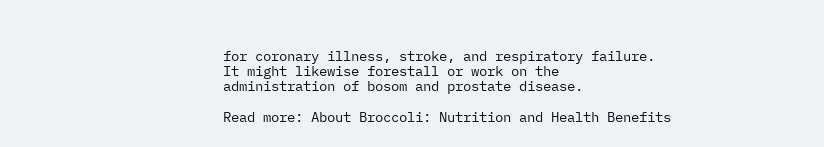for coronary illness, stroke, and respiratory failure. It might likewise forestall or work on the administration of bosom and prostate disease.

Read more: About Broccoli: Nutrition and Health Benefits